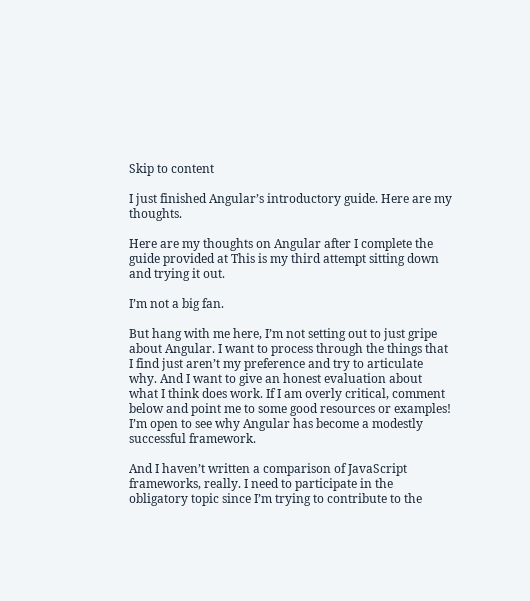Skip to content

I just finished Angular’s introductory guide. Here are my thoughts.

Here are my thoughts on Angular after I complete the guide provided at This is my third attempt sitting down and trying it out.

I’m not a big fan.

But hang with me here, I’m not setting out to just gripe about Angular. I want to process through the things that I find just aren’t my preference and try to articulate why. And I want to give an honest evaluation about what I think does work. If I am overly critical, comment below and point me to some good resources or examples! I’m open to see why Angular has become a modestly successful framework.

And I haven’t written a comparison of JavaScript frameworks, really. I need to participate in the obligatory topic since I’m trying to contribute to the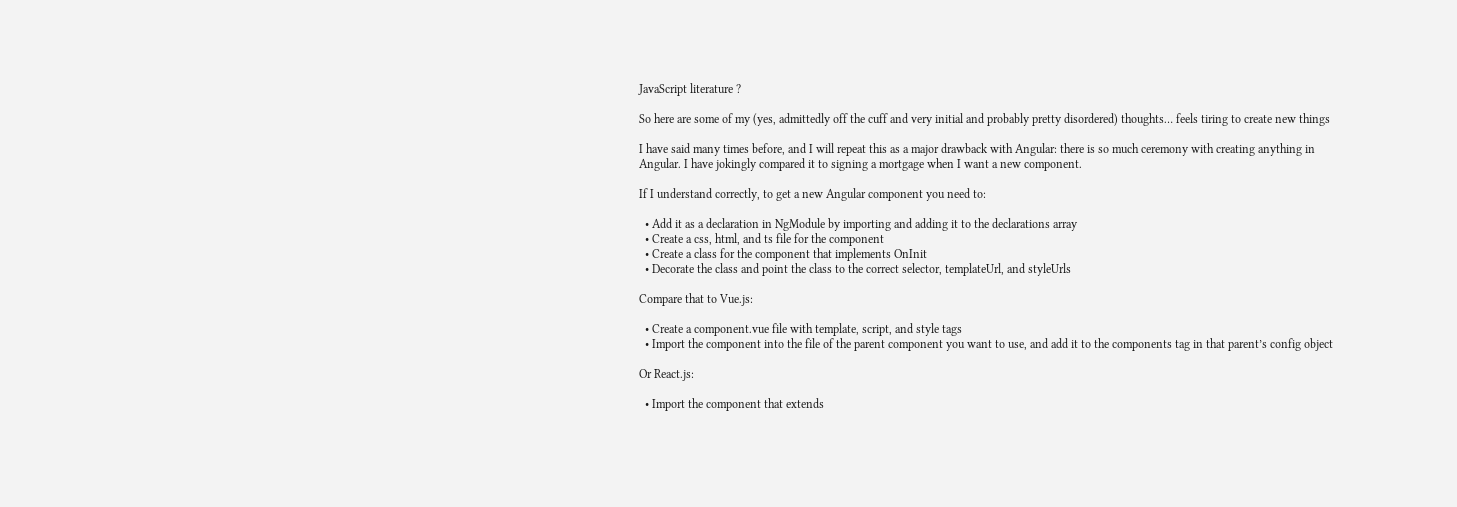JavaScript literature ?

So here are some of my (yes, admittedly off the cuff and very initial and probably pretty disordered) thoughts… feels tiring to create new things

I have said many times before, and I will repeat this as a major drawback with Angular: there is so much ceremony with creating anything in Angular. I have jokingly compared it to signing a mortgage when I want a new component.

If I understand correctly, to get a new Angular component you need to:

  • Add it as a declaration in NgModule by importing and adding it to the declarations array
  • Create a css, html, and ts file for the component
  • Create a class for the component that implements OnInit
  • Decorate the class and point the class to the correct selector, templateUrl, and styleUrls

Compare that to Vue.js:

  • Create a component.vue file with template, script, and style tags
  • Import the component into the file of the parent component you want to use, and add it to the components tag in that parent’s config object

Or React.js:

  • Import the component that extends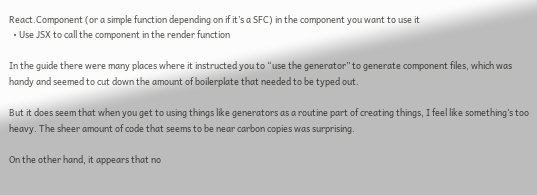React.Component (or a simple function depending on if it’s a SFC) in the component you want to use it
  • Use JSX to call the component in the render function

In the guide there were many places where it instructed you to “use the generator” to generate component files, which was handy and seemed to cut down the amount of boilerplate that needed to be typed out.

But it does seem that when you get to using things like generators as a routine part of creating things, I feel like something’s too heavy. The sheer amount of code that seems to be near carbon copies was surprising.

On the other hand, it appears that no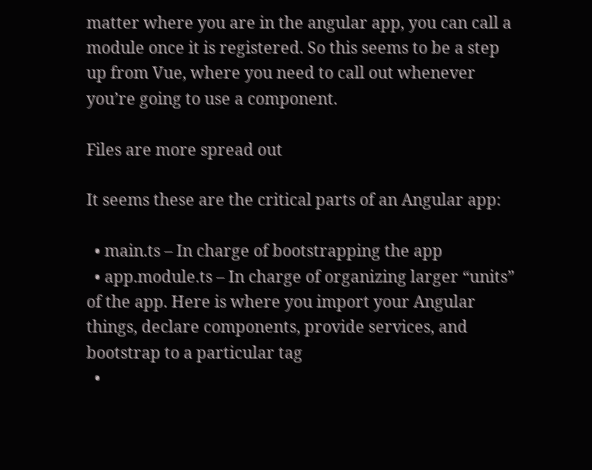matter where you are in the angular app, you can call a module once it is registered. So this seems to be a step up from Vue, where you need to call out whenever you’re going to use a component.

Files are more spread out

It seems these are the critical parts of an Angular app:

  • main.ts – In charge of bootstrapping the app
  • app.module.ts – In charge of organizing larger “units” of the app. Here is where you import your Angular things, declare components, provide services, and bootstrap to a particular tag
  •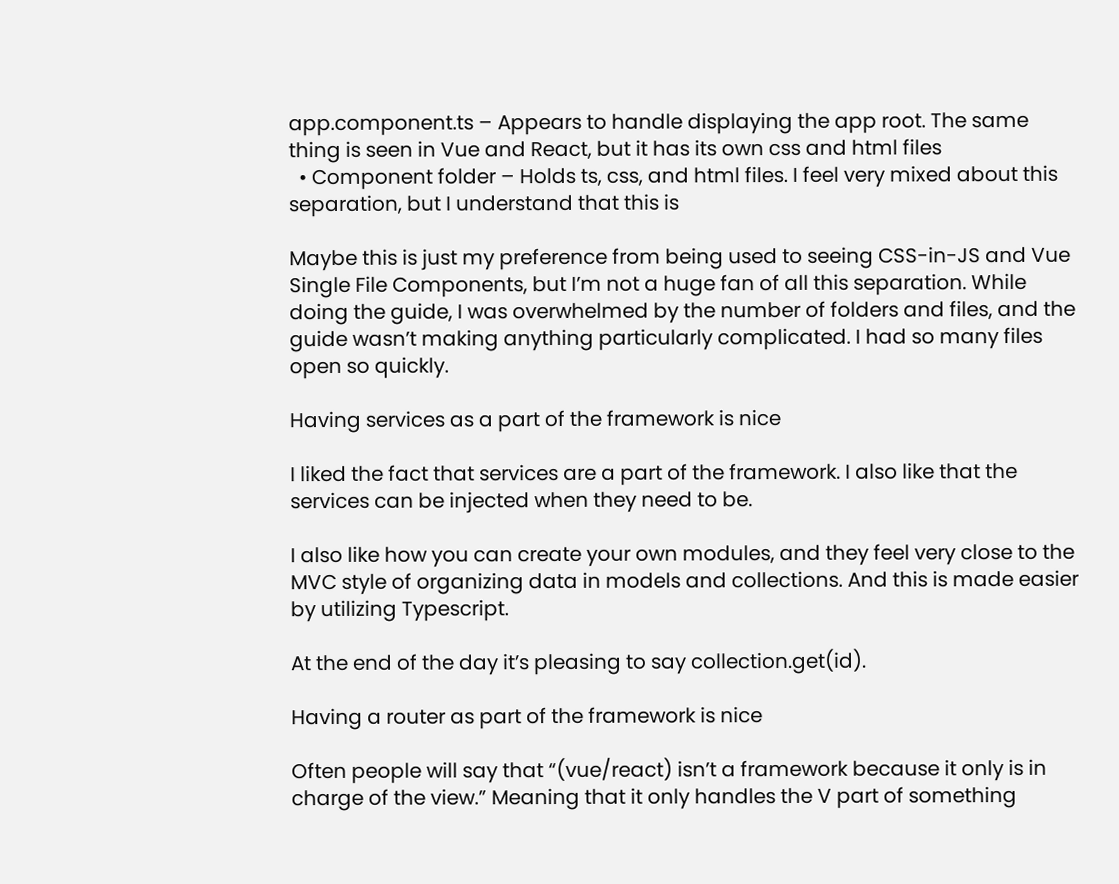app.component.ts – Appears to handle displaying the app root. The same thing is seen in Vue and React, but it has its own css and html files
  • Component folder – Holds ts, css, and html files. I feel very mixed about this separation, but I understand that this is

Maybe this is just my preference from being used to seeing CSS-in-JS and Vue Single File Components, but I’m not a huge fan of all this separation. While doing the guide, I was overwhelmed by the number of folders and files, and the guide wasn’t making anything particularly complicated. I had so many files open so quickly.

Having services as a part of the framework is nice

I liked the fact that services are a part of the framework. I also like that the services can be injected when they need to be.

I also like how you can create your own modules, and they feel very close to the MVC style of organizing data in models and collections. And this is made easier by utilizing Typescript.

At the end of the day it’s pleasing to say collection.get(id).

Having a router as part of the framework is nice

Often people will say that “(vue/react) isn’t a framework because it only is in charge of the view.” Meaning that it only handles the V part of something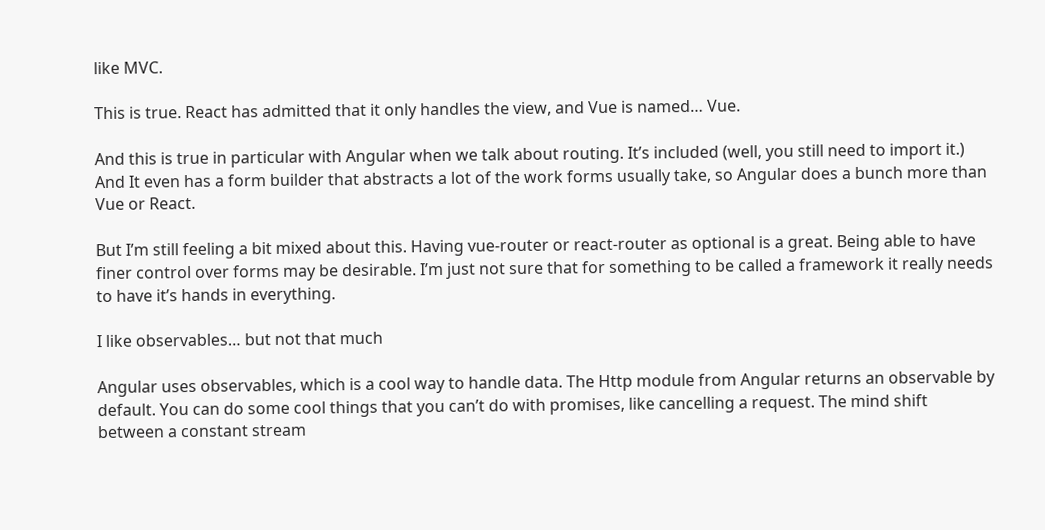like MVC.

This is true. React has admitted that it only handles the view, and Vue is named… Vue.

And this is true in particular with Angular when we talk about routing. It’s included (well, you still need to import it.) And It even has a form builder that abstracts a lot of the work forms usually take, so Angular does a bunch more than Vue or React.

But I’m still feeling a bit mixed about this. Having vue-router or react-router as optional is a great. Being able to have finer control over forms may be desirable. I’m just not sure that for something to be called a framework it really needs to have it’s hands in everything.

I like observables… but not that much

Angular uses observables, which is a cool way to handle data. The Http module from Angular returns an observable by default. You can do some cool things that you can’t do with promises, like cancelling a request. The mind shift between a constant stream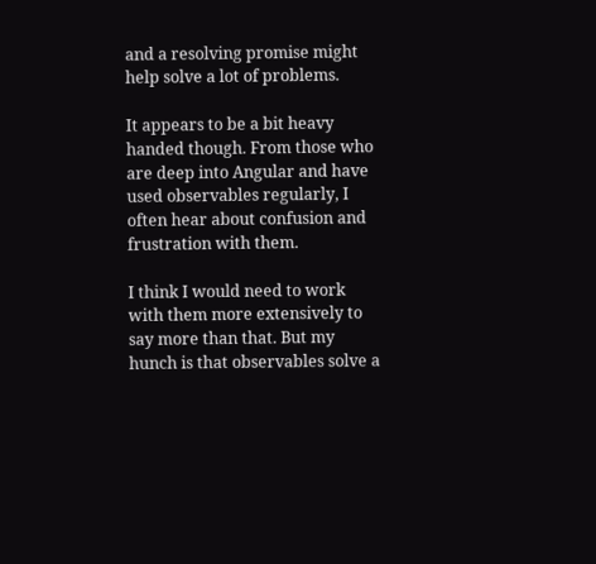and a resolving promise might help solve a lot of problems.

It appears to be a bit heavy handed though. From those who are deep into Angular and have used observables regularly, I often hear about confusion and frustration with them.

I think I would need to work with them more extensively to say more than that. But my hunch is that observables solve a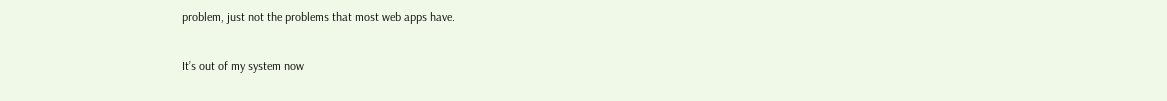problem, just not the problems that most web apps have.

It’s out of my system now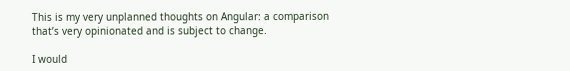This is my very unplanned thoughts on Angular: a comparison that’s very opinionated and is subject to change.

I would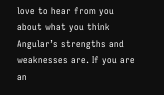love to hear from you about what you think Angular’s strengths and weaknesses are. If you are an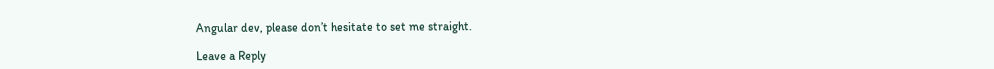Angular dev, please don’t hesitate to set me straight.

Leave a Reply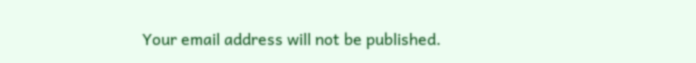Your email address will not be published.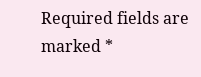Required fields are marked *